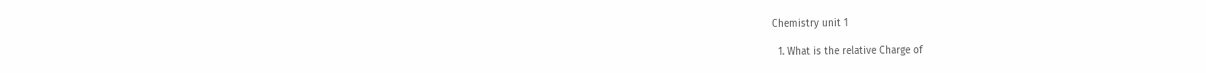Chemistry unit 1

  1. What is the relative Charge of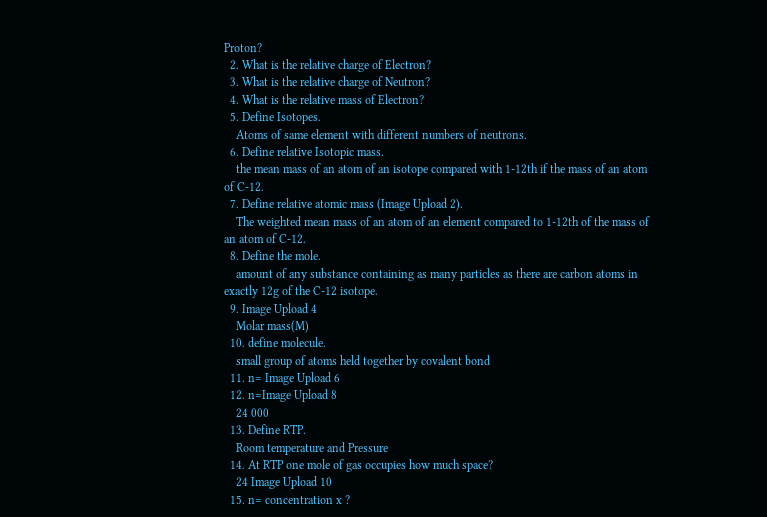Proton?
  2. What is the relative charge of Electron?
  3. What is the relative charge of Neutron?
  4. What is the relative mass of Electron?
  5. Define Isotopes.
    Atoms of same element with different numbers of neutrons.
  6. Define relative Isotopic mass.
    the mean mass of an atom of an isotope compared with 1-12th if the mass of an atom of C-12.
  7. Define relative atomic mass (Image Upload 2).
    The weighted mean mass of an atom of an element compared to 1-12th of the mass of an atom of C-12.
  8. Define the mole.
    amount of any substance containing as many particles as there are carbon atoms in exactly 12g of the C-12 isotope.
  9. Image Upload 4
    Molar mass(M)
  10. define molecule.
    small group of atoms held together by covalent bond
  11. n= Image Upload 6
  12. n=Image Upload 8
    24 000
  13. Define RTP.
    Room temperature and Pressure
  14. At RTP one mole of gas occupies how much space?
    24 Image Upload 10
  15. n= concentration x ?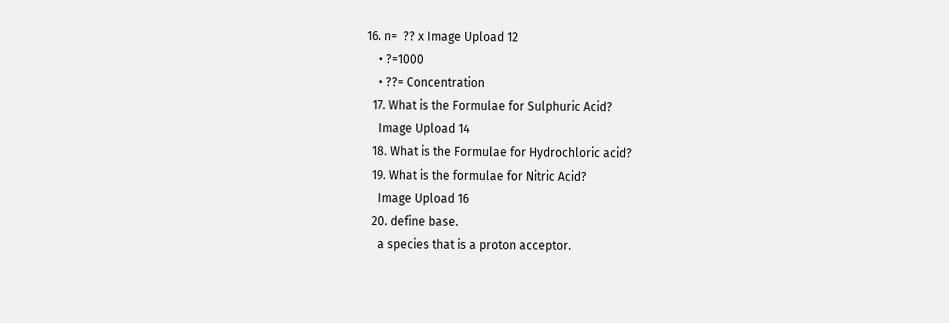16. n=  ?? x Image Upload 12
    • ?=1000
    • ??= Concentration
  17. What is the Formulae for Sulphuric Acid?
    Image Upload 14
  18. What is the Formulae for Hydrochloric acid?
  19. What is the formulae for Nitric Acid?
    Image Upload 16
  20. define base.
    a species that is a proton acceptor.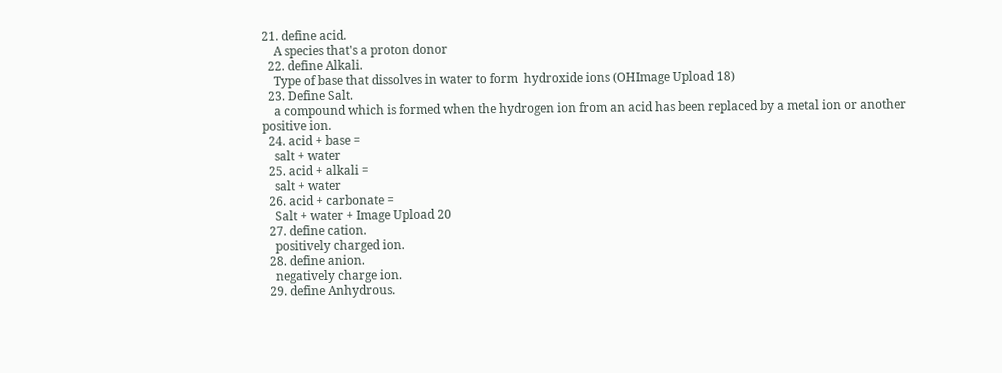21. define acid.
    A species that's a proton donor
  22. define Alkali.
    Type of base that dissolves in water to form  hydroxide ions (OHImage Upload 18)
  23. Define Salt.
    a compound which is formed when the hydrogen ion from an acid has been replaced by a metal ion or another positive ion.
  24. acid + base =
    salt + water
  25. acid + alkali =
    salt + water
  26. acid + carbonate =
    Salt + water + Image Upload 20
  27. define cation.
    positively charged ion.
  28. define anion.
    negatively charge ion.
  29. define Anhydrous.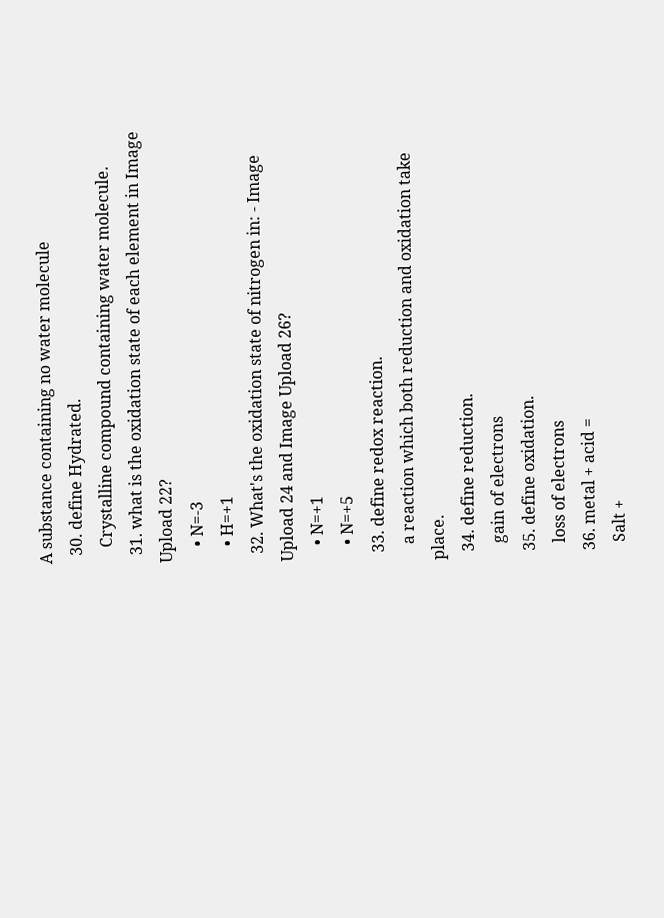A substance containing no water molecule
  30. define Hydrated.
    Crystalline compound containing water molecule.
  31. what is the oxidation state of each element in Image Upload 22?
    • N=-3
    • H=+1
  32. What's the oxidation state of nitrogen in: - Image Upload 24 and Image Upload 26?
    • N=+1
    • N=+5
  33. define redox reaction.
    a reaction which both reduction and oxidation take place.
  34. define reduction.
    gain of electrons
  35. define oxidation.
    loss of electrons
  36. metal + acid =
    Salt +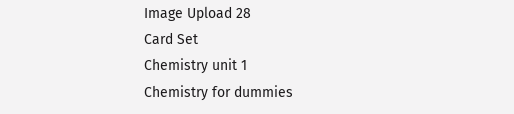Image Upload 28
Card Set
Chemistry unit 1
Chemistry for dummies